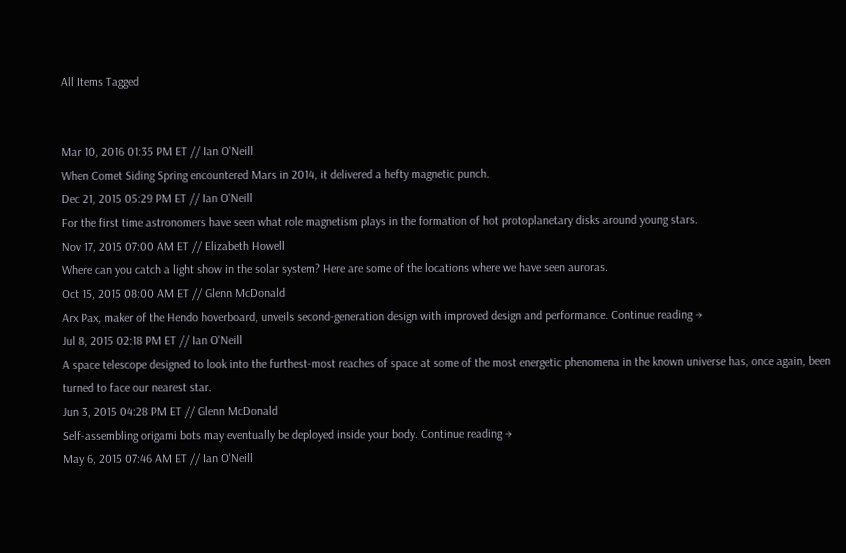All Items Tagged


Mar 10, 2016 01:35 PM ET // Ian O'Neill
When Comet Siding Spring encountered Mars in 2014, it delivered a hefty magnetic punch.
Dec 21, 2015 05:29 PM ET // Ian O'Neill
For the first time astronomers have seen what role magnetism plays in the formation of hot protoplanetary disks around young stars.
Nov 17, 2015 07:00 AM ET // Elizabeth Howell
Where can you catch a light show in the solar system? Here are some of the locations where we have seen auroras.
Oct 15, 2015 08:00 AM ET // Glenn McDonald
Arx Pax, maker of the Hendo hoverboard, unveils second-generation design with improved design and performance. Continue reading →
Jul 8, 2015 02:18 PM ET // Ian O'Neill
A space telescope designed to look into the furthest-most reaches of space at some of the most energetic phenomena in the known universe has, once again, been turned to face our nearest star.
Jun 3, 2015 04:28 PM ET // Glenn McDonald
Self-assembling origami bots may eventually be deployed inside your body. Continue reading →
May 6, 2015 07:46 AM ET // Ian O'Neill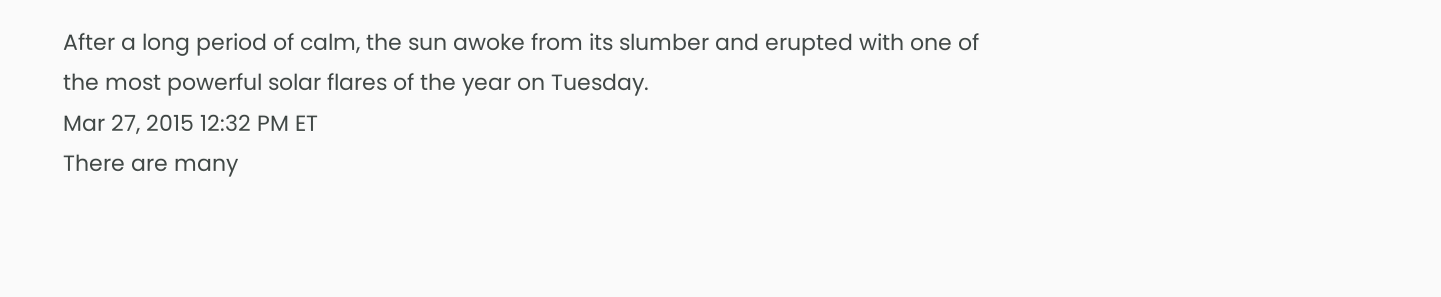After a long period of calm, the sun awoke from its slumber and erupted with one of the most powerful solar flares of the year on Tuesday.
Mar 27, 2015 12:32 PM ET
There are many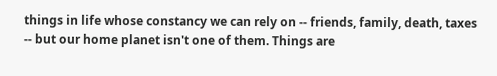things in life whose constancy we can rely on -- friends, family, death, taxes -- but our home planet isn't one of them. Things are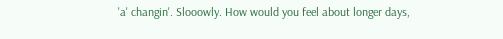'a' changin'. Slooowly. How would you feel about longer days,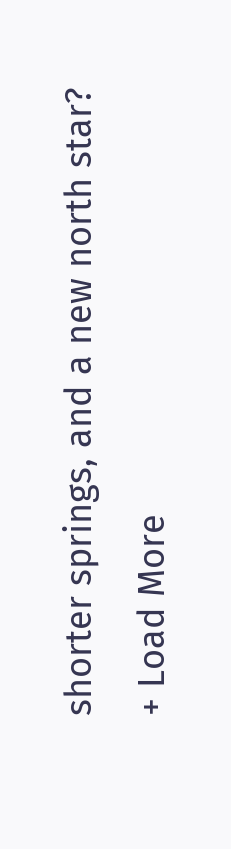shorter springs, and a new north star?
+ Load More